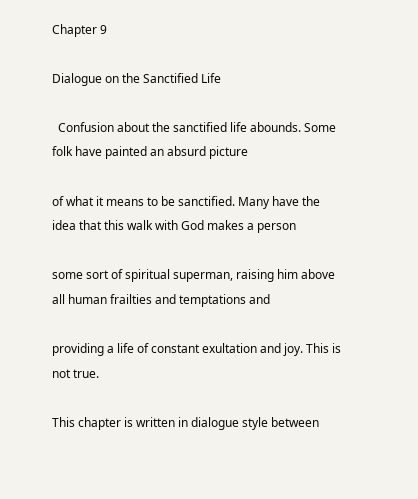Chapter 9

Dialogue on the Sanctified Life

  Confusion about the sanctified life abounds. Some folk have painted an absurd picture

of what it means to be sanctified. Many have the idea that this walk with God makes a person

some sort of spiritual superman, raising him above all human frailties and temptations and

providing a life of constant exultation and joy. This is not true.

This chapter is written in dialogue style between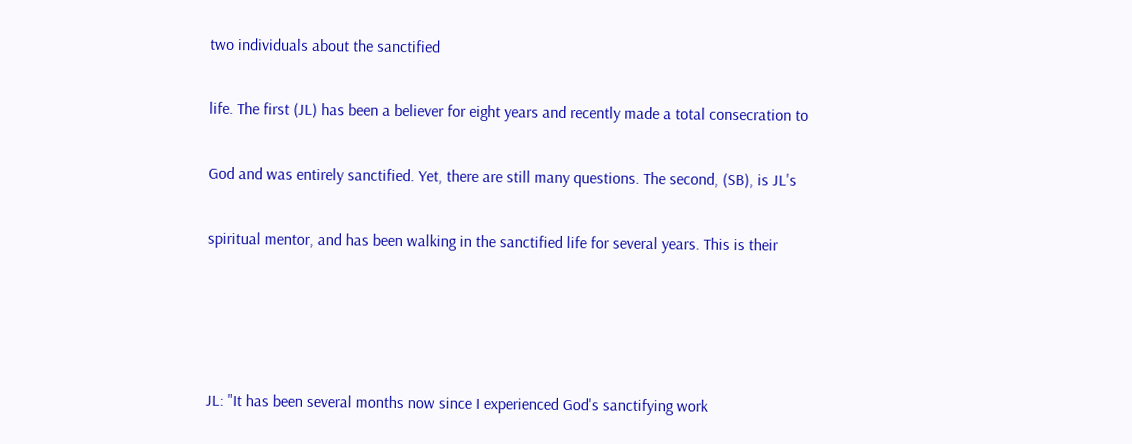two individuals about the sanctified

life. The first (JL) has been a believer for eight years and recently made a total consecration to

God and was entirely sanctified. Yet, there are still many questions. The second, (SB), is JL's

spiritual mentor, and has been walking in the sanctified life for several years. This is their




JL: "It has been several months now since I experienced God's sanctifying work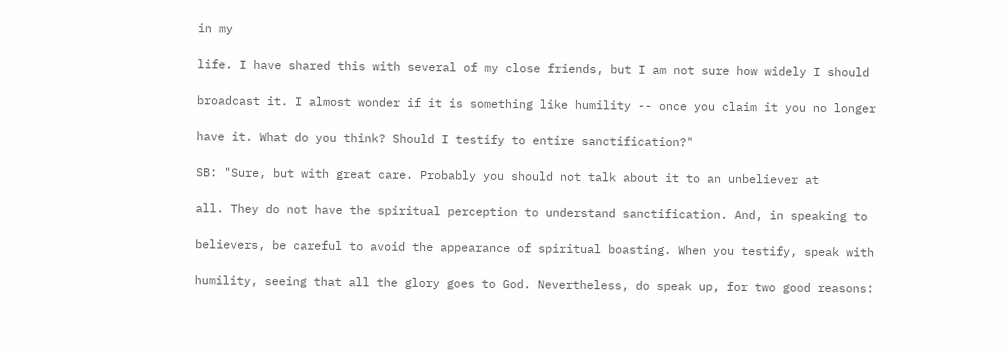in my

life. I have shared this with several of my close friends, but I am not sure how widely I should

broadcast it. I almost wonder if it is something like humility -- once you claim it you no longer

have it. What do you think? Should I testify to entire sanctification?"

SB: "Sure, but with great care. Probably you should not talk about it to an unbeliever at

all. They do not have the spiritual perception to understand sanctification. And, in speaking to

believers, be careful to avoid the appearance of spiritual boasting. When you testify, speak with

humility, seeing that all the glory goes to God. Nevertheless, do speak up, for two good reasons: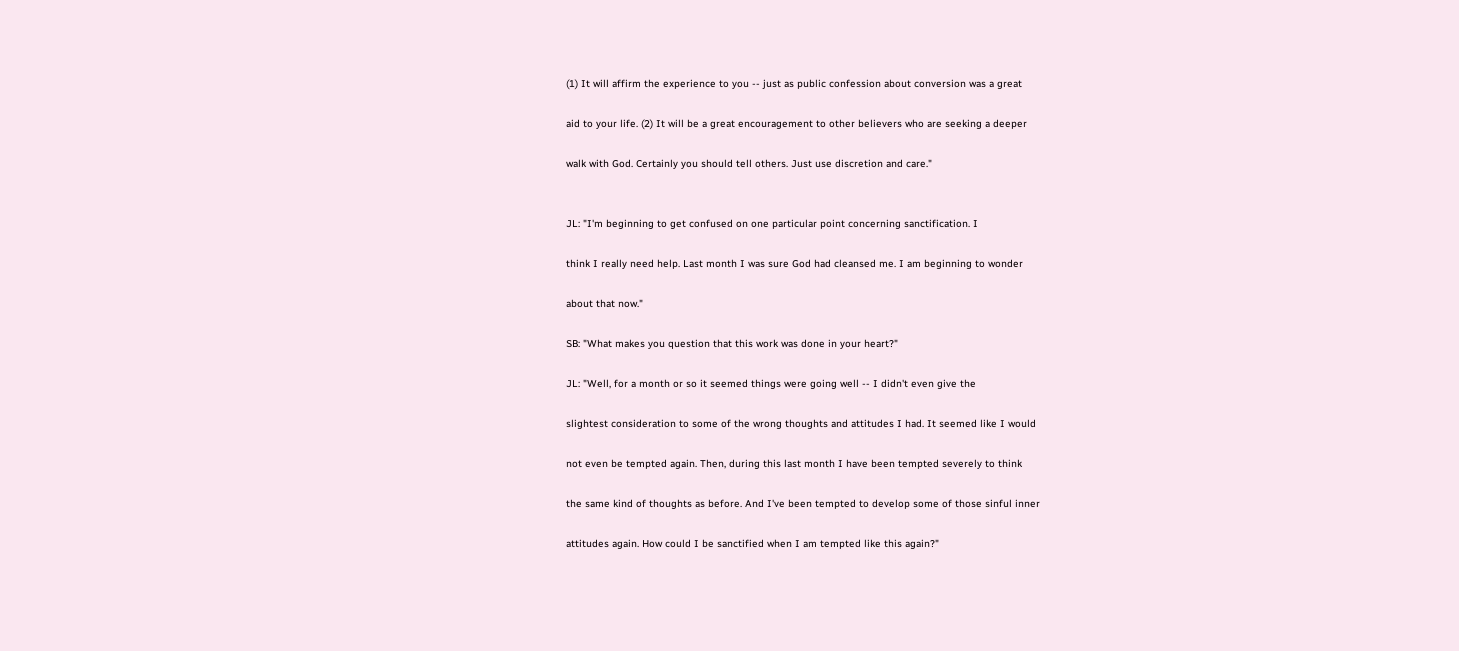(1) It will affirm the experience to you -- just as public confession about conversion was a great

aid to your life. (2) It will be a great encouragement to other believers who are seeking a deeper

walk with God. Certainly you should tell others. Just use discretion and care."


JL: "I'm beginning to get confused on one particular point concerning sanctification. I

think I really need help. Last month I was sure God had cleansed me. I am beginning to wonder

about that now."

SB: "What makes you question that this work was done in your heart?"

JL: "Well, for a month or so it seemed things were going well -- I didn't even give the

slightest consideration to some of the wrong thoughts and attitudes I had. It seemed like I would

not even be tempted again. Then, during this last month I have been tempted severely to think

the same kind of thoughts as before. And I've been tempted to develop some of those sinful inner

attitudes again. How could I be sanctified when I am tempted like this again?"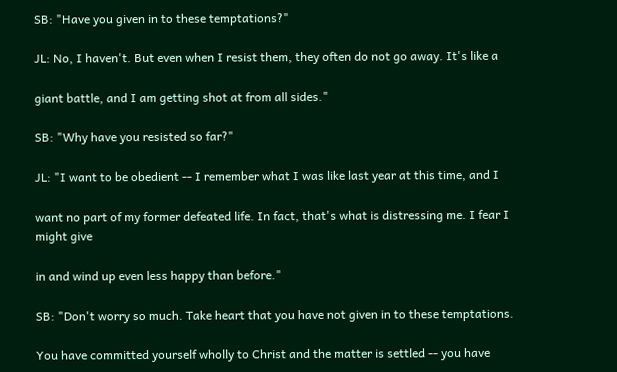SB: "Have you given in to these temptations?"

JL: No, I haven't. But even when I resist them, they often do not go away. It's like a

giant battle, and I am getting shot at from all sides."

SB: "Why have you resisted so far?"

JL: "I want to be obedient -- I remember what I was like last year at this time, and I

want no part of my former defeated life. In fact, that's what is distressing me. I fear I might give

in and wind up even less happy than before."

SB: "Don't worry so much. Take heart that you have not given in to these temptations.

You have committed yourself wholly to Christ and the matter is settled -- you have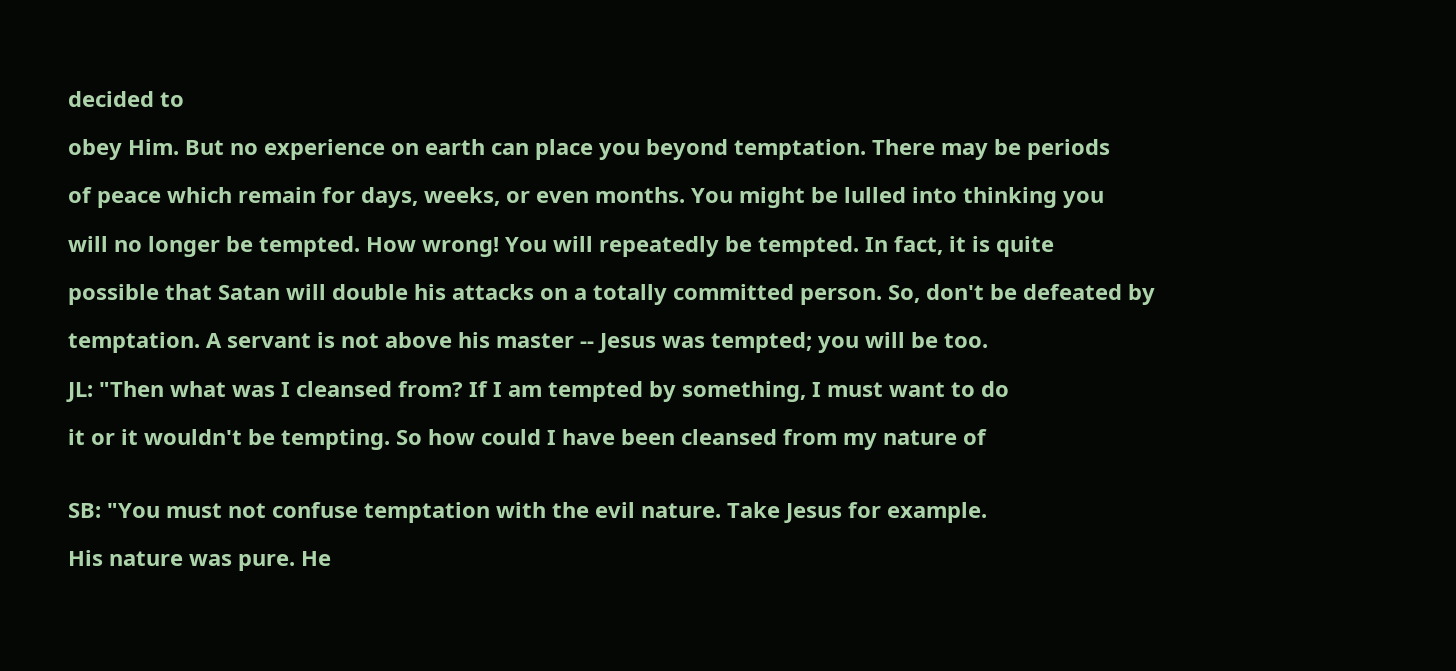decided to

obey Him. But no experience on earth can place you beyond temptation. There may be periods

of peace which remain for days, weeks, or even months. You might be lulled into thinking you

will no longer be tempted. How wrong! You will repeatedly be tempted. In fact, it is quite

possible that Satan will double his attacks on a totally committed person. So, don't be defeated by

temptation. A servant is not above his master -- Jesus was tempted; you will be too.

JL: "Then what was I cleansed from? If I am tempted by something, I must want to do

it or it wouldn't be tempting. So how could I have been cleansed from my nature of


SB: "You must not confuse temptation with the evil nature. Take Jesus for example.

His nature was pure. He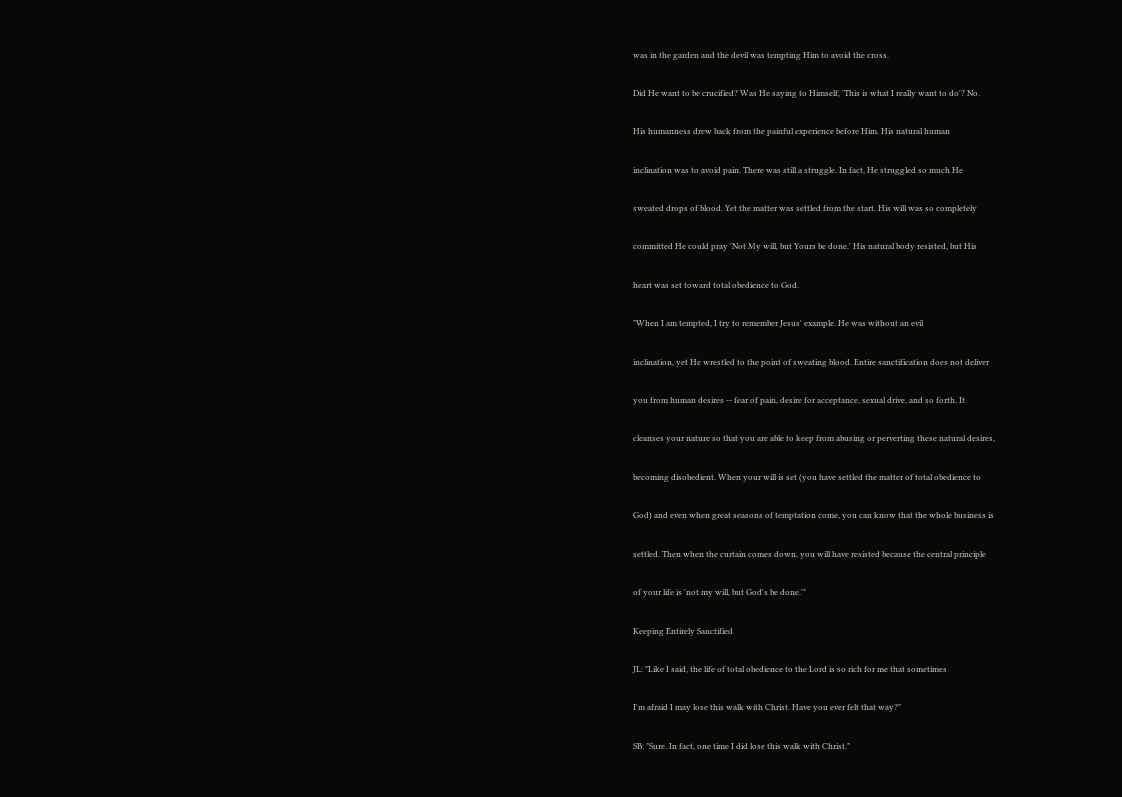was in the garden and the devil was tempting Him to avoid the cross.

Did He want to be crucified? Was He saying to Himself, 'This is what I really want to do'? No.

His humanness drew back from the painful experience before Him. His natural human

inclination was to avoid pain. There was still a struggle. In fact, He struggled so much He

sweated drops of blood. Yet the matter was settled from the start. His will was so completely

committed He could pray 'Not My will, but Yours be done.' His natural body resisted, but His

heart was set toward total obedience to God.

"When I am tempted, I try to remember Jesus' example. He was without an evil

inclination, yet He wrestled to the point of sweating blood. Entire sanctification does not deliver

you from human desires -- fear of pain, desire for acceptance, sexual drive, and so forth. It

cleanses your nature so that you are able to keep from abusing or perverting these natural desires,

becoming disobedient. When your will is set (you have settled the matter of total obedience to

God) and even when great seasons of temptation come, you can know that the whole business is

settled. Then when the curtain comes down, you will have resisted because the central principle

of your life is 'not my will, but God's be done.'"

Keeping Entirely Sanctified

JL: "Like I said, the life of total obedience to the Lord is so rich for me that sometimes

I'm afraid I may lose this walk with Christ. Have you ever felt that way?"

SB: "Sure. In fact, one time I did lose this walk with Christ."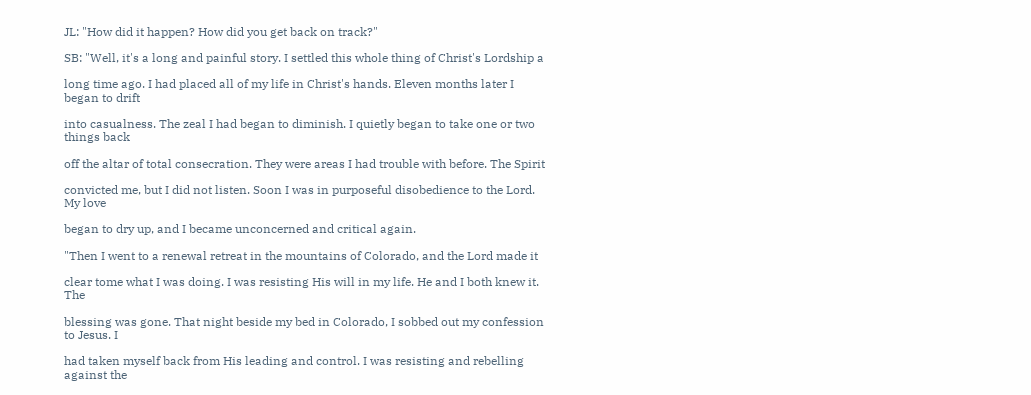JL: "How did it happen? How did you get back on track?"

SB: "Well, it's a long and painful story. I settled this whole thing of Christ's Lordship a

long time ago. I had placed all of my life in Christ's hands. Eleven months later I began to drift

into casualness. The zeal I had began to diminish. I quietly began to take one or two things back

off the altar of total consecration. They were areas I had trouble with before. The Spirit

convicted me, but I did not listen. Soon I was in purposeful disobedience to the Lord. My love

began to dry up, and I became unconcerned and critical again.

"Then I went to a renewal retreat in the mountains of Colorado, and the Lord made it

clear tome what I was doing. I was resisting His will in my life. He and I both knew it. The

blessing was gone. That night beside my bed in Colorado, I sobbed out my confession to Jesus. I

had taken myself back from His leading and control. I was resisting and rebelling against the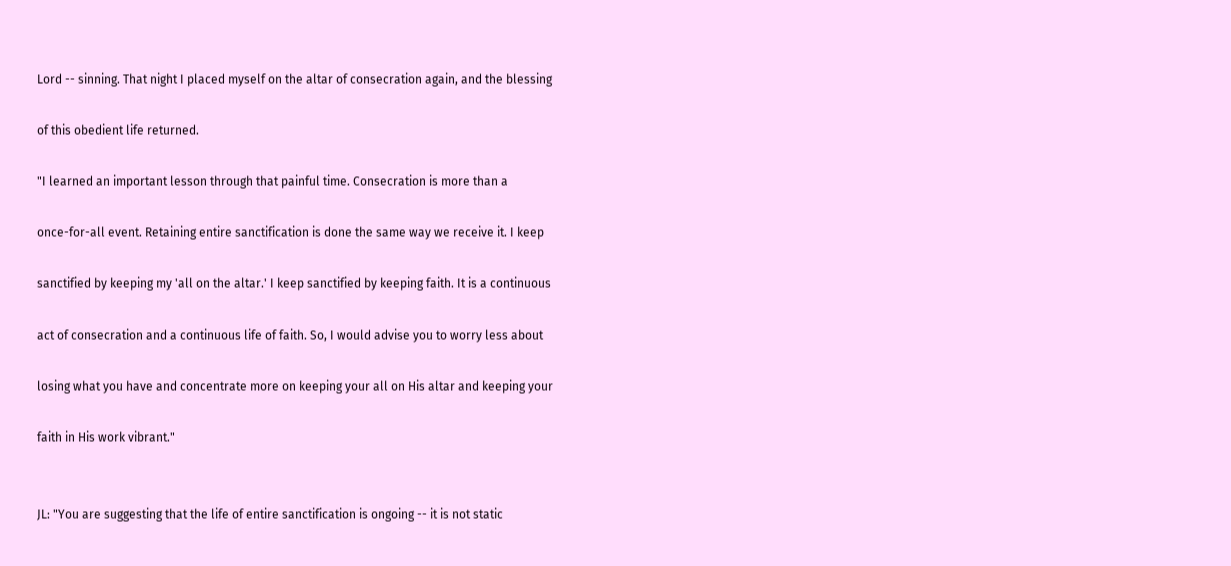Lord -- sinning. That night I placed myself on the altar of consecration again, and the blessing

of this obedient life returned.

"I learned an important lesson through that painful time. Consecration is more than a

once-for-all event. Retaining entire sanctification is done the same way we receive it. I keep

sanctified by keeping my 'all on the altar.' I keep sanctified by keeping faith. It is a continuous

act of consecration and a continuous life of faith. So, I would advise you to worry less about

losing what you have and concentrate more on keeping your all on His altar and keeping your

faith in His work vibrant."


JL: "You are suggesting that the life of entire sanctification is ongoing -- it is not static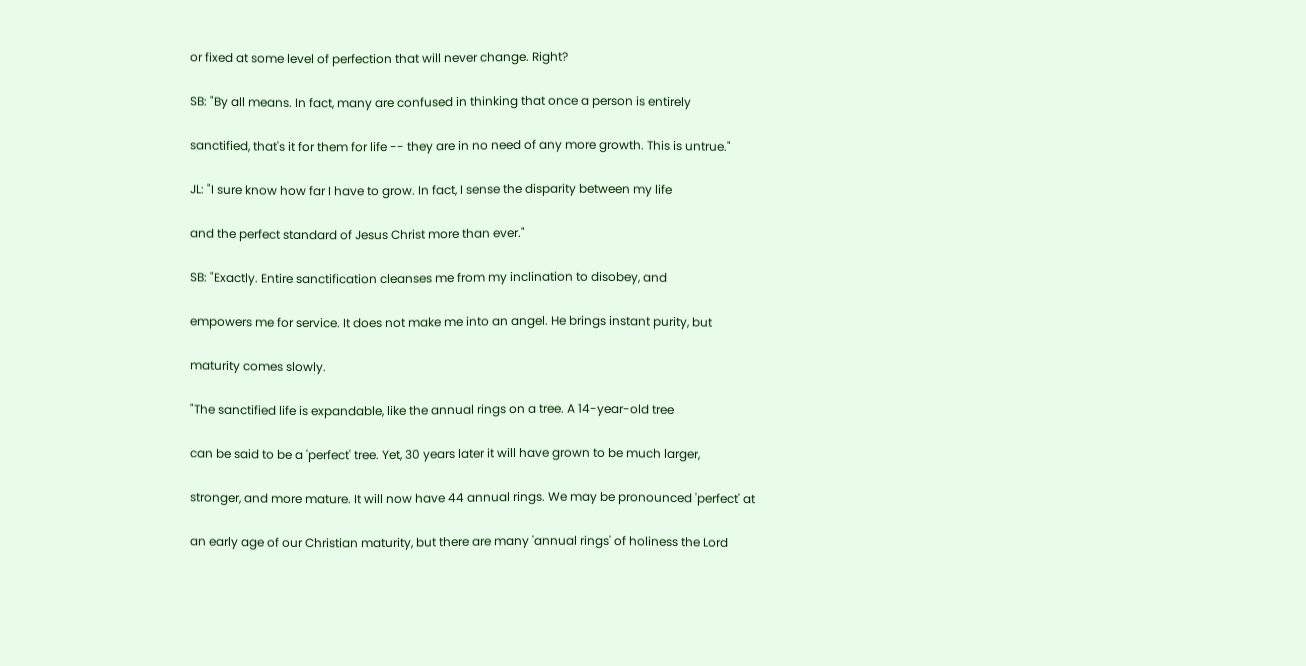or fixed at some level of perfection that will never change. Right?

SB: "By all means. In fact, many are confused in thinking that once a person is entirely

sanctified, that's it for them for life -- they are in no need of any more growth. This is untrue."

JL: "I sure know how far I have to grow. In fact, I sense the disparity between my life

and the perfect standard of Jesus Christ more than ever."

SB: "Exactly. Entire sanctification cleanses me from my inclination to disobey, and

empowers me for service. It does not make me into an angel. He brings instant purity, but

maturity comes slowly.

"The sanctified life is expandable, like the annual rings on a tree. A 14-year-old tree

can be said to be a 'perfect' tree. Yet, 30 years later it will have grown to be much larger,

stronger, and more mature. It will now have 44 annual rings. We may be pronounced 'perfect' at

an early age of our Christian maturity, but there are many 'annual rings' of holiness the Lord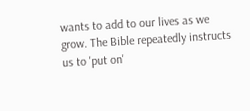wants to add to our lives as we grow. The Bible repeatedly instructs us to 'put on'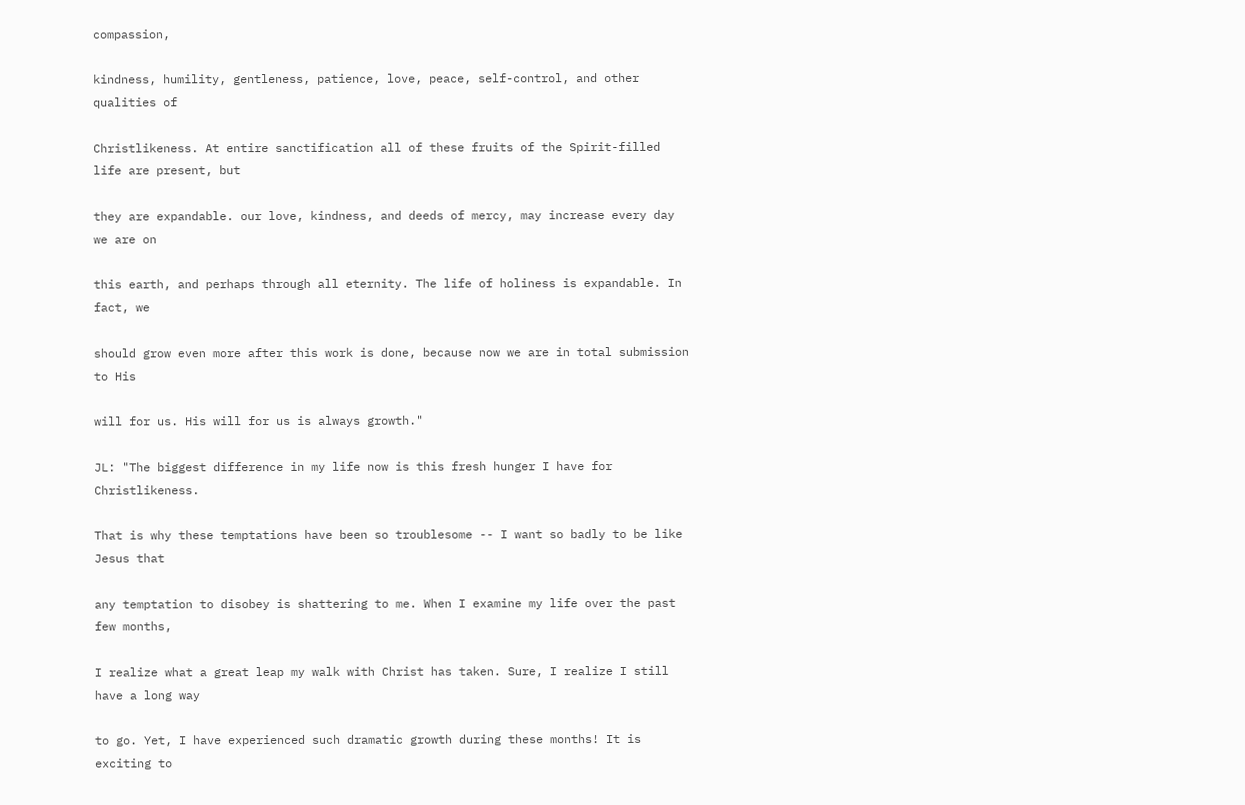compassion,

kindness, humility, gentleness, patience, love, peace, self-control, and other qualities of

Christlikeness. At entire sanctification all of these fruits of the Spirit-filled life are present, but

they are expandable. our love, kindness, and deeds of mercy, may increase every day we are on

this earth, and perhaps through all eternity. The life of holiness is expandable. In fact, we

should grow even more after this work is done, because now we are in total submission to His

will for us. His will for us is always growth."

JL: "The biggest difference in my life now is this fresh hunger I have for Christlikeness.

That is why these temptations have been so troublesome -- I want so badly to be like Jesus that

any temptation to disobey is shattering to me. When I examine my life over the past few months,

I realize what a great leap my walk with Christ has taken. Sure, I realize I still have a long way

to go. Yet, I have experienced such dramatic growth during these months! It is exciting to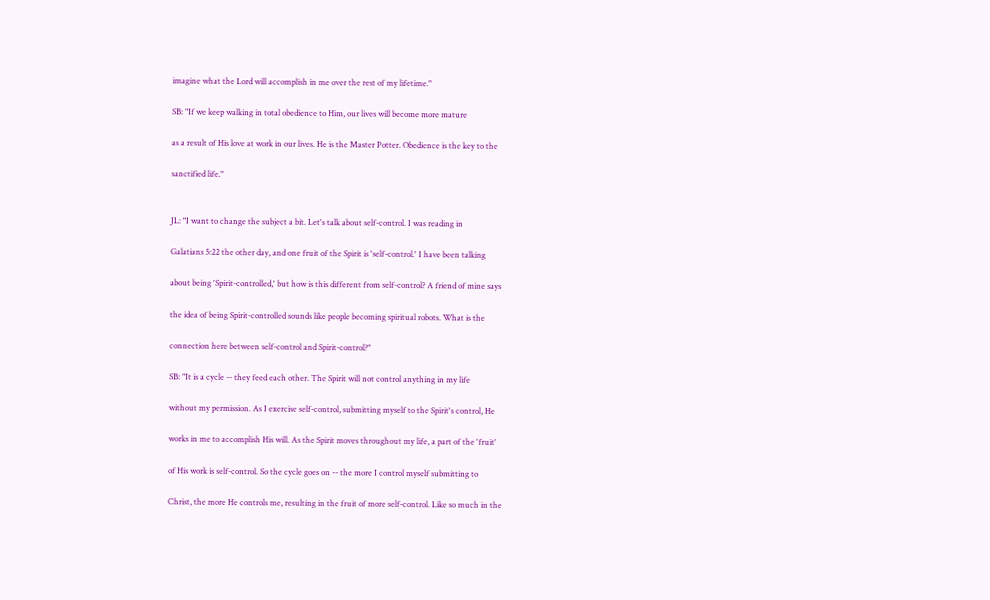imagine what the Lord will accomplish in me over the rest of my lifetime."

SB: "If we keep walking in total obedience to Him, our lives will become more mature

as a result of His love at work in our lives. He is the Master Potter. Obedience is the key to the

sanctified life."


JL: "I want to change the subject a bit. Let's talk about self-control. I was reading in

Galatians 5:22 the other day, and one fruit of the Spirit is 'self-control.' I have been talking

about being 'Spirit-controlled,' but how is this different from self-control? A friend of mine says

the idea of being Spirit-controlled sounds like people becoming spiritual robots. What is the

connection here between self-control and Spirit-control?"

SB: "It is a cycle -- they feed each other. The Spirit will not control anything in my life

without my permission. As I exercise self-control, submitting myself to the Spirit's control, He

works in me to accomplish His will. As the Spirit moves throughout my life, a part of the 'fruit'

of His work is self-control. So the cycle goes on -- the more I control myself submitting to

Christ, the more He controls me, resulting in the fruit of more self-control. Like so much in the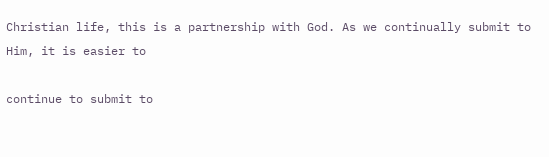Christian life, this is a partnership with God. As we continually submit to Him, it is easier to

continue to submit to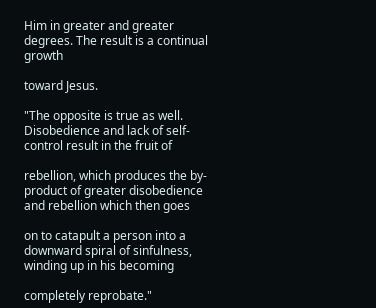Him in greater and greater degrees. The result is a continual growth

toward Jesus.

"The opposite is true as well. Disobedience and lack of self-control result in the fruit of

rebellion, which produces the by-product of greater disobedience and rebellion which then goes

on to catapult a person into a downward spiral of sinfulness, winding up in his becoming

completely reprobate."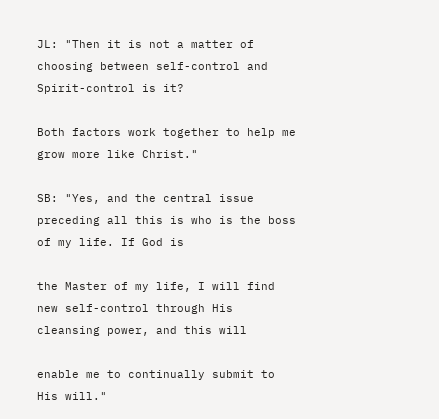JL: "Then it is not a matter of choosing between self-control and Spirit-control is it?

Both factors work together to help me grow more like Christ."

SB: "Yes, and the central issue preceding all this is who is the boss of my life. If God is

the Master of my life, I will find new self-control through His cleansing power, and this will

enable me to continually submit to His will."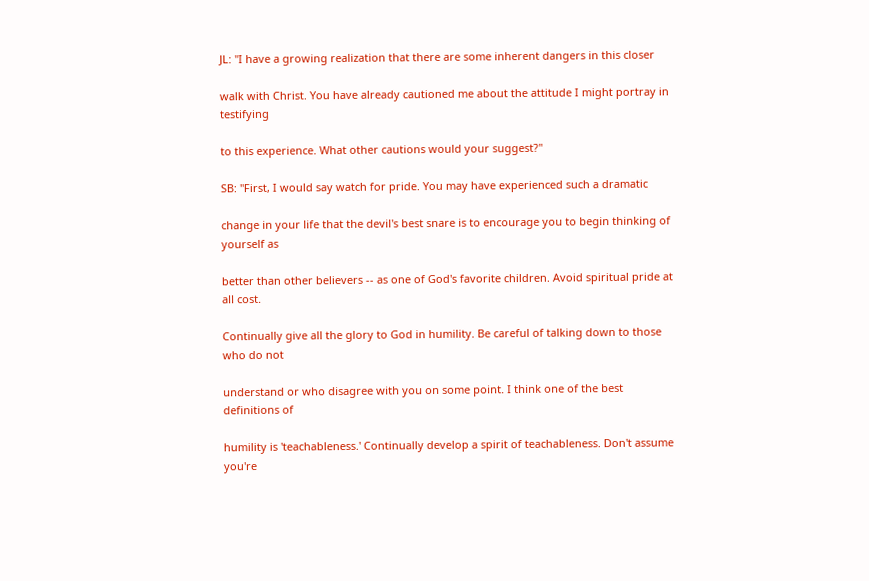JL: "I have a growing realization that there are some inherent dangers in this closer

walk with Christ. You have already cautioned me about the attitude I might portray in testifying

to this experience. What other cautions would your suggest?"

SB: "First, I would say watch for pride. You may have experienced such a dramatic

change in your life that the devil's best snare is to encourage you to begin thinking of yourself as

better than other believers -- as one of God's favorite children. Avoid spiritual pride at all cost.

Continually give all the glory to God in humility. Be careful of talking down to those who do not

understand or who disagree with you on some point. I think one of the best definitions of

humility is 'teachableness.' Continually develop a spirit of teachableness. Don't assume you're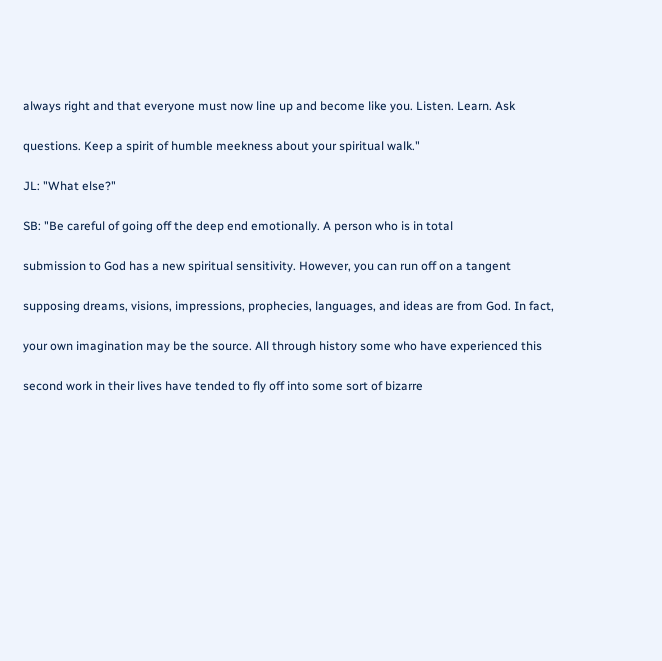always right and that everyone must now line up and become like you. Listen. Learn. Ask

questions. Keep a spirit of humble meekness about your spiritual walk."

JL: "What else?"

SB: "Be careful of going off the deep end emotionally. A person who is in total

submission to God has a new spiritual sensitivity. However, you can run off on a tangent

supposing dreams, visions, impressions, prophecies, languages, and ideas are from God. In fact,

your own imagination may be the source. All through history some who have experienced this

second work in their lives have tended to fly off into some sort of bizarre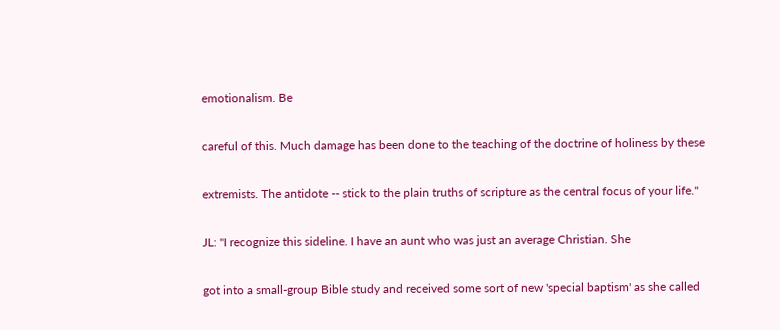emotionalism. Be

careful of this. Much damage has been done to the teaching of the doctrine of holiness by these

extremists. The antidote -- stick to the plain truths of scripture as the central focus of your life."

JL: "I recognize this sideline. I have an aunt who was just an average Christian. She

got into a small-group Bible study and received some sort of new 'special baptism' as she called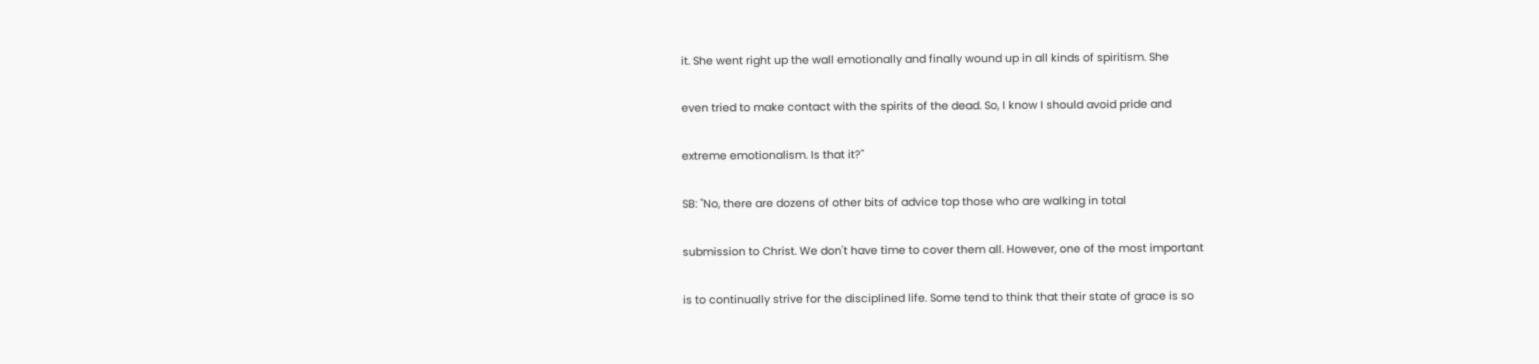it. She went right up the wall emotionally and finally wound up in all kinds of spiritism. She

even tried to make contact with the spirits of the dead. So, I know I should avoid pride and

extreme emotionalism. Is that it?"

SB: "No, there are dozens of other bits of advice top those who are walking in total

submission to Christ. We don't have time to cover them all. However, one of the most important

is to continually strive for the disciplined life. Some tend to think that their state of grace is so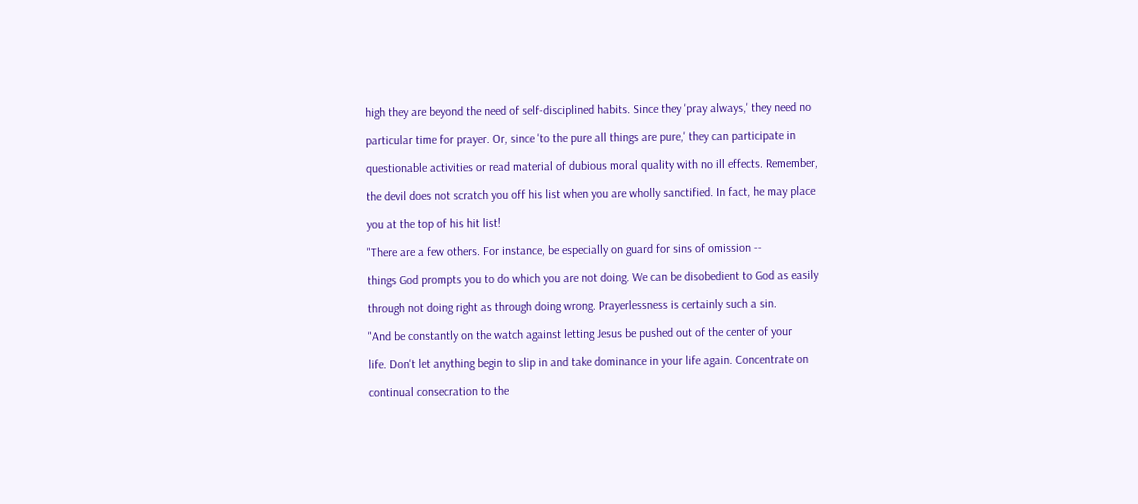high they are beyond the need of self-disciplined habits. Since they 'pray always,' they need no

particular time for prayer. Or, since 'to the pure all things are pure,' they can participate in

questionable activities or read material of dubious moral quality with no ill effects. Remember,

the devil does not scratch you off his list when you are wholly sanctified. In fact, he may place

you at the top of his hit list!

"There are a few others. For instance, be especially on guard for sins of omission --

things God prompts you to do which you are not doing. We can be disobedient to God as easily

through not doing right as through doing wrong. Prayerlessness is certainly such a sin.

"And be constantly on the watch against letting Jesus be pushed out of the center of your

life. Don't let anything begin to slip in and take dominance in your life again. Concentrate on

continual consecration to the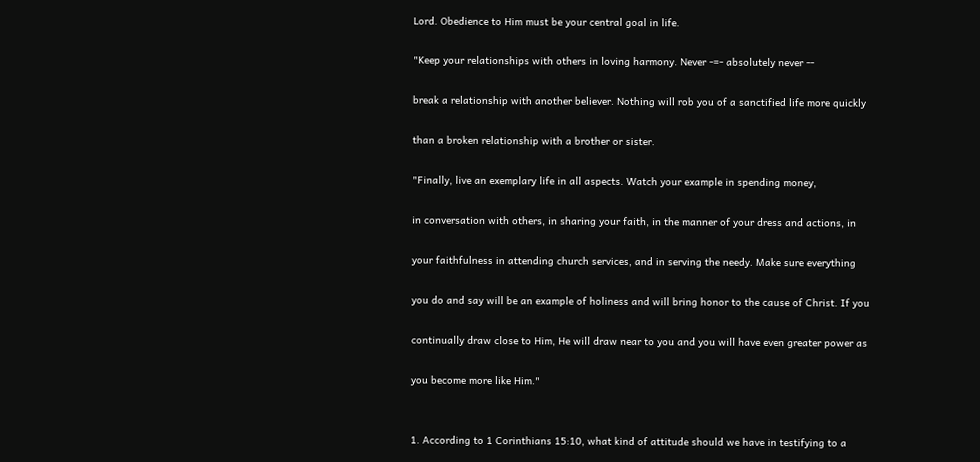Lord. Obedience to Him must be your central goal in life.

"Keep your relationships with others in loving harmony. Never -=- absolutely never --

break a relationship with another believer. Nothing will rob you of a sanctified life more quickly

than a broken relationship with a brother or sister.

"Finally, live an exemplary life in all aspects. Watch your example in spending money,

in conversation with others, in sharing your faith, in the manner of your dress and actions, in

your faithfulness in attending church services, and in serving the needy. Make sure everything

you do and say will be an example of holiness and will bring honor to the cause of Christ. If you

continually draw close to Him, He will draw near to you and you will have even greater power as

you become more like Him."


1. According to 1 Corinthians 15:10, what kind of attitude should we have in testifying to a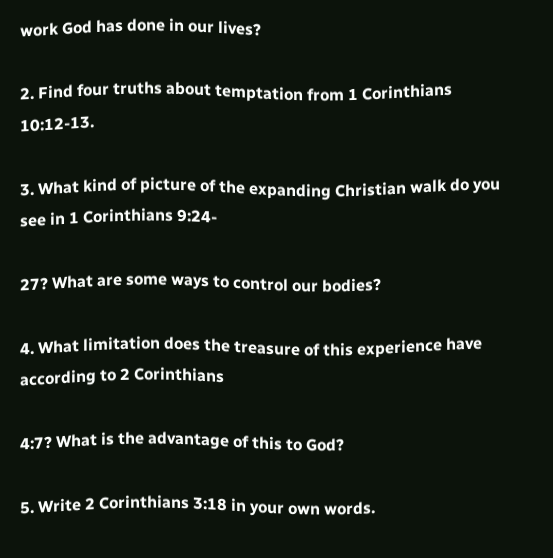work God has done in our lives?

2. Find four truths about temptation from 1 Corinthians 10:12-13.

3. What kind of picture of the expanding Christian walk do you see in 1 Corinthians 9:24-

27? What are some ways to control our bodies?

4. What limitation does the treasure of this experience have according to 2 Corinthians

4:7? What is the advantage of this to God?

5. Write 2 Corinthians 3:18 in your own words.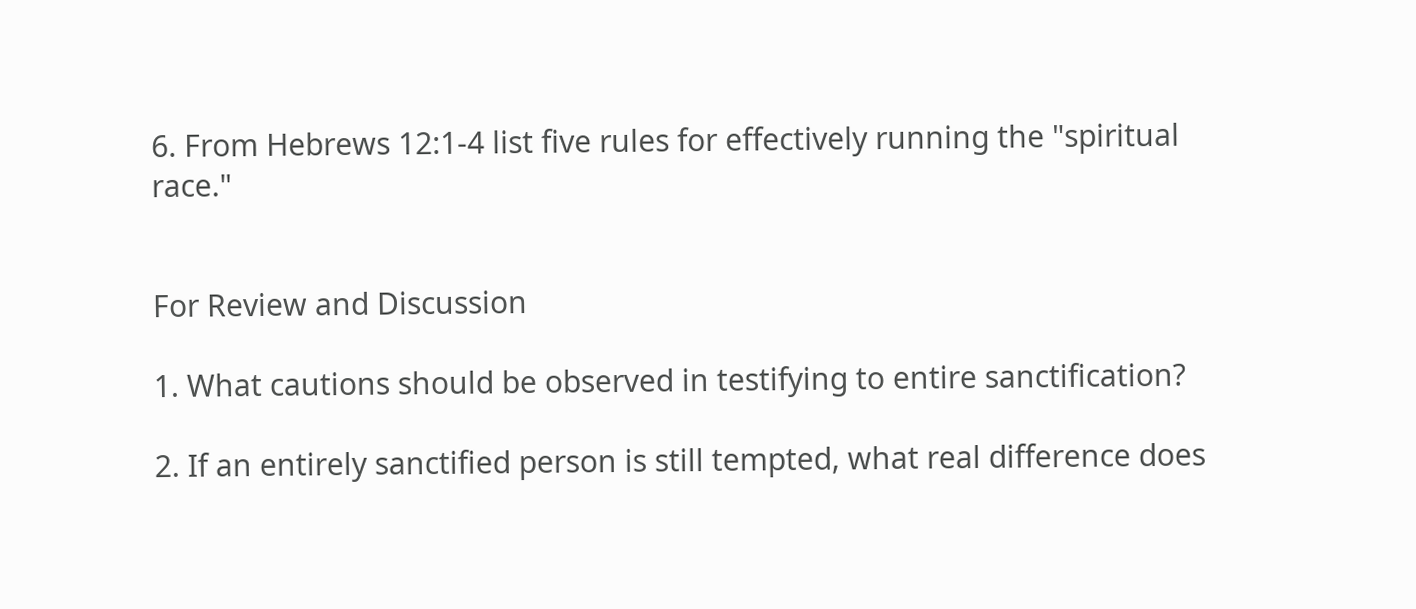6. From Hebrews 12:1-4 list five rules for effectively running the "spiritual race."


For Review and Discussion

1. What cautions should be observed in testifying to entire sanctification?

2. If an entirely sanctified person is still tempted, what real difference does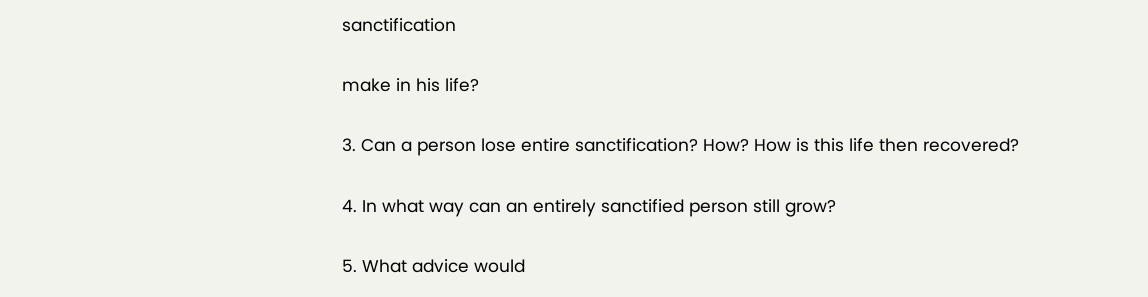sanctification

make in his life?

3. Can a person lose entire sanctification? How? How is this life then recovered?

4. In what way can an entirely sanctified person still grow?

5. What advice would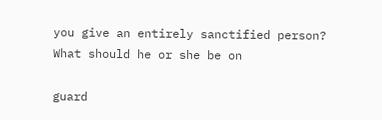you give an entirely sanctified person? What should he or she be on

guard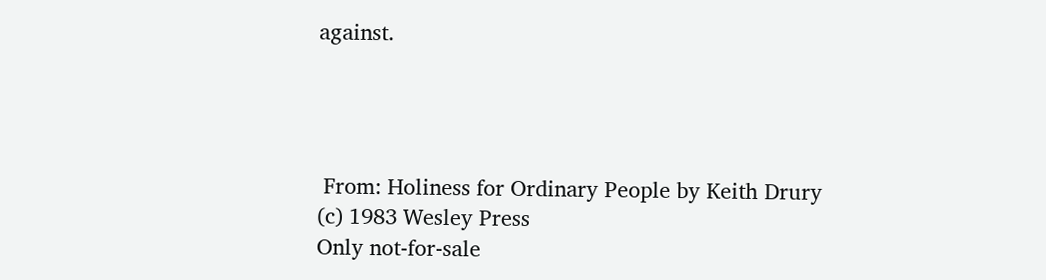against.




 From: Holiness for Ordinary People by Keith Drury
(c) 1983 Wesley Press
Only not-for-sale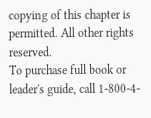copying of this chapter is permitted. All other rights reserved.
To purchase full book or leader's guide, call 1-800-4-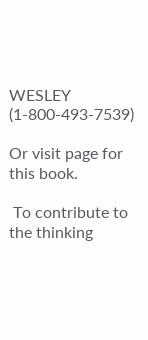WESLEY (1-800-493-7539)

Or visit page for this book.

 To contribute to the thinking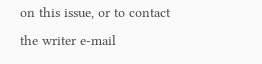on this issue, or to contact the writer e-mail